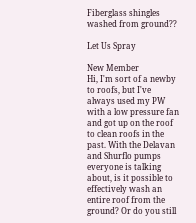Fiberglass shingles washed from ground??

Let Us Spray

New Member
Hi, I'm sort of a newby to roofs, but I've always used my PW with a low pressure fan and got up on the roof to clean roofs in the past. With the Delavan and Shurflo pumps everyone is talking about, is it possible to effectively wash an entire roof from the ground? Or do you still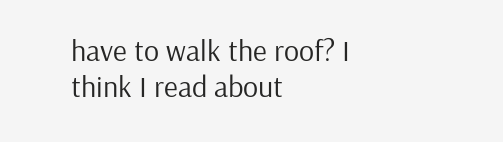have to walk the roof? I think I read about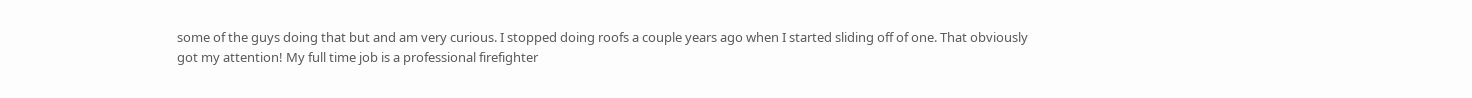some of the guys doing that but and am very curious. I stopped doing roofs a couple years ago when I started sliding off of one. That obviously got my attention! My full time job is a professional firefighter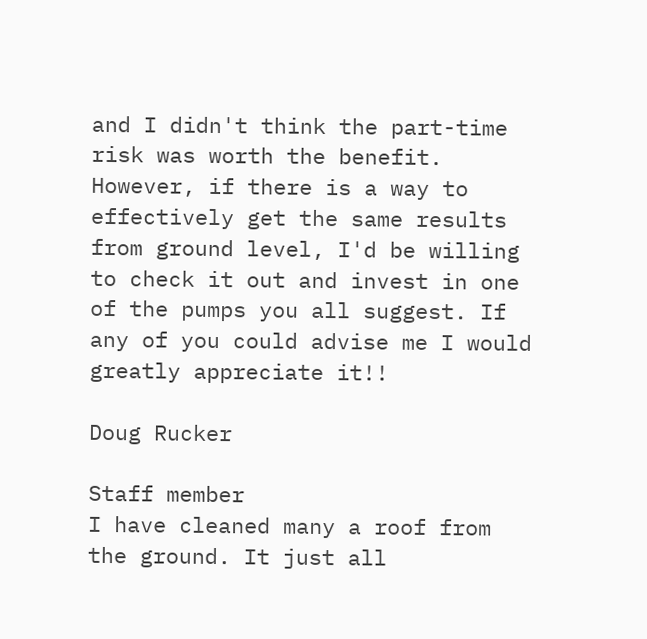and I didn't think the part-time risk was worth the benefit. However, if there is a way to effectively get the same results from ground level, I'd be willing to check it out and invest in one of the pumps you all suggest. If any of you could advise me I would greatly appreciate it!!

Doug Rucker

Staff member
I have cleaned many a roof from the ground. It just all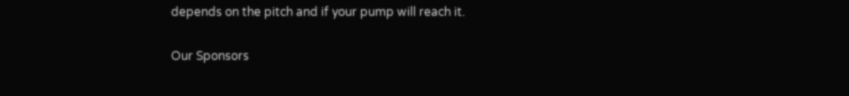depends on the pitch and if your pump will reach it.

Our Sponsors